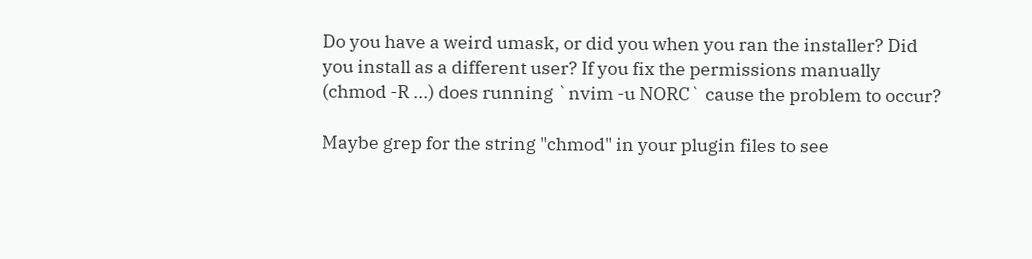Do you have a weird umask, or did you when you ran the installer? Did
you install as a different user? If you fix the permissions manually
(chmod -R ...) does running `nvim -u NORC` cause the problem to occur?

Maybe grep for the string "chmod" in your plugin files to see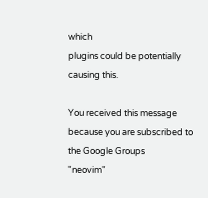which
plugins could be potentially causing this.

You received this message because you are subscribed to the Google Groups
"neovim"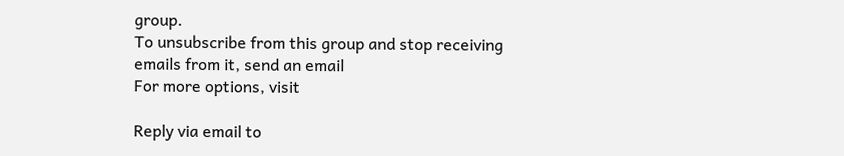group.
To unsubscribe from this group and stop receiving emails from it, send an email
For more options, visit

Reply via email to